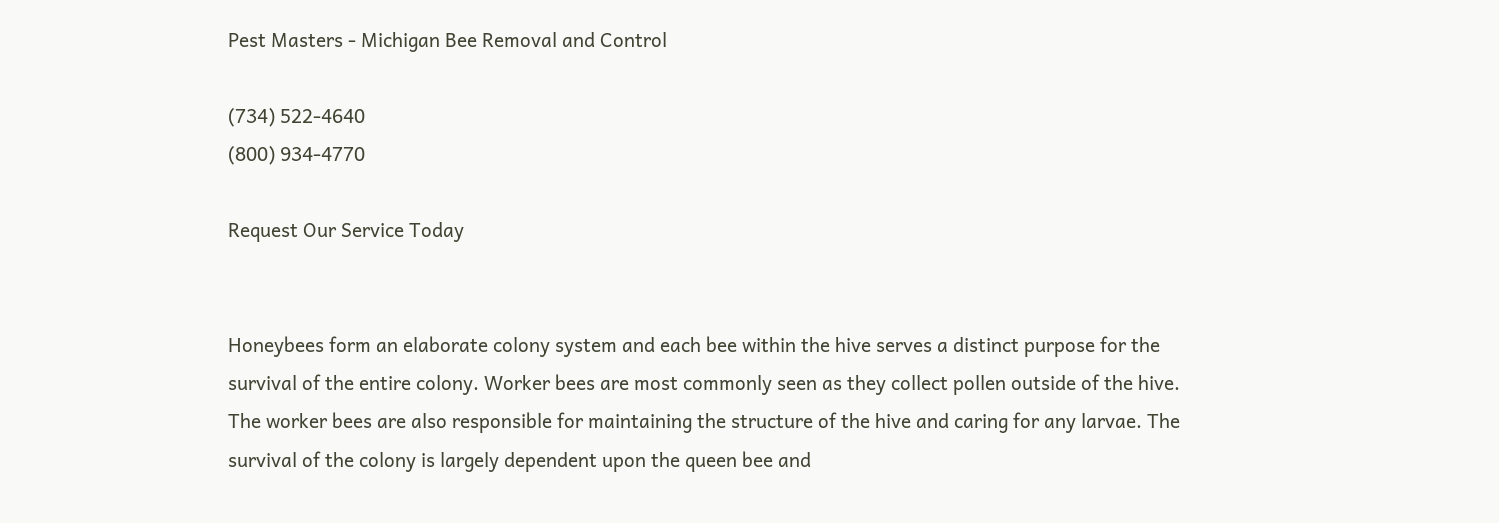Pest Masters - Michigan Bee Removal and Control

(734) 522-4640
(800) 934-4770

Request Our Service Today


Honeybees form an elaborate colony system and each bee within the hive serves a distinct purpose for the survival of the entire colony. Worker bees are most commonly seen as they collect pollen outside of the hive. The worker bees are also responsible for maintaining the structure of the hive and caring for any larvae. The survival of the colony is largely dependent upon the queen bee and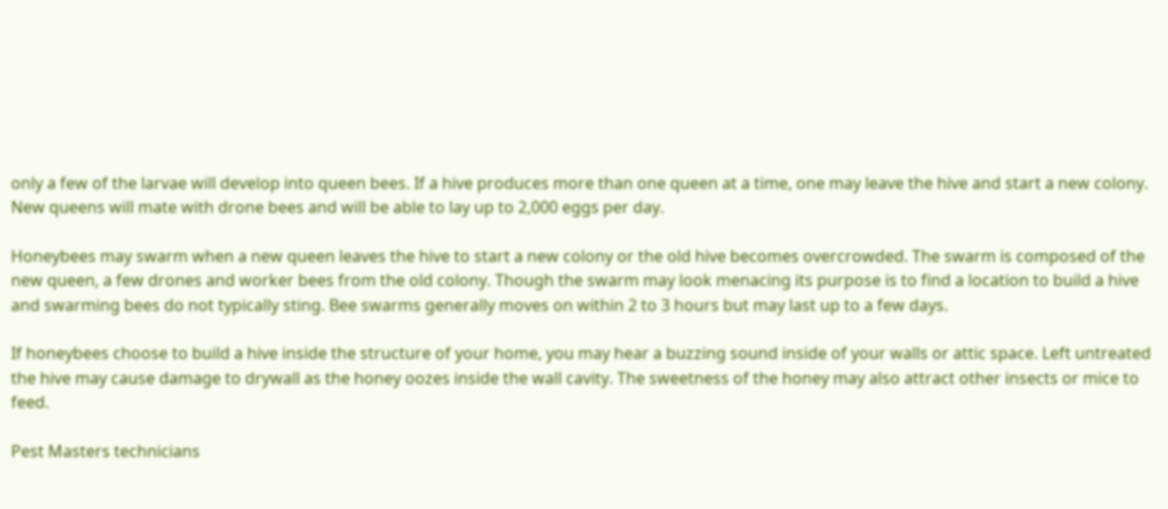only a few of the larvae will develop into queen bees. If a hive produces more than one queen at a time, one may leave the hive and start a new colony. New queens will mate with drone bees and will be able to lay up to 2,000 eggs per day.

Honeybees may swarm when a new queen leaves the hive to start a new colony or the old hive becomes overcrowded. The swarm is composed of the new queen, a few drones and worker bees from the old colony. Though the swarm may look menacing its purpose is to find a location to build a hive and swarming bees do not typically sting. Bee swarms generally moves on within 2 to 3 hours but may last up to a few days.

If honeybees choose to build a hive inside the structure of your home, you may hear a buzzing sound inside of your walls or attic space. Left untreated the hive may cause damage to drywall as the honey oozes inside the wall cavity. The sweetness of the honey may also attract other insects or mice to feed.

Pest Masters technicians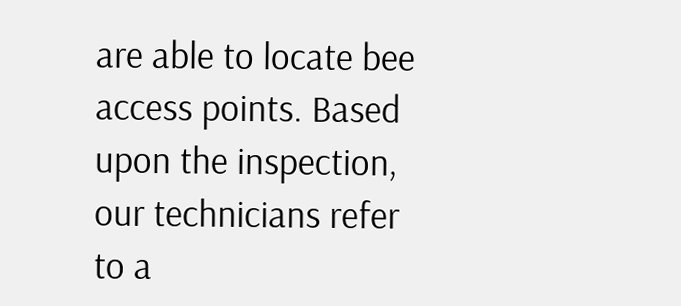are able to locate bee access points. Based upon the inspection, our technicians refer to a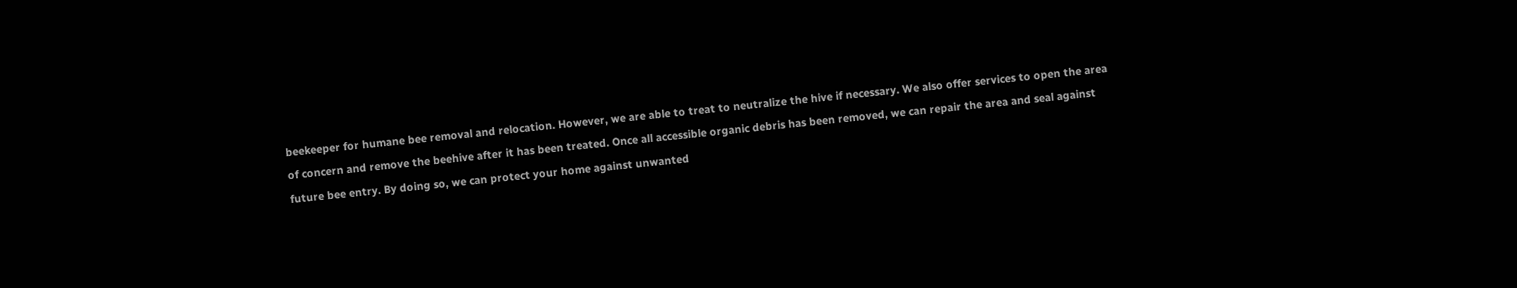beekeeper for humane bee removal and relocation. However, we are able to treat to neutralize the hive if necessary. We also offer services to open the area of concern and remove the beehive after it has been treated. Once all accessible organic debris has been removed, we can repair the area and seal against future bee entry. By doing so, we can protect your home against unwanted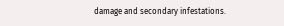damage and secondary infestations.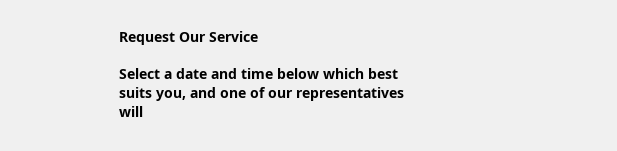Request Our Service

Select a date and time below which best suits you, and one of our representatives will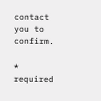contact you to confirm.

* required